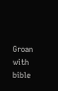Groan with bible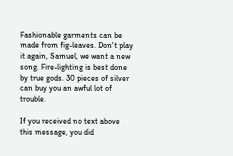Fashionable garments can be made from fig-leaves. Don't play it again, Samuel, we want a new song. Fire-lighting is best done by true gods. 30 pieces of silver can buy you an awful lot of trouble.

If you received no text above this message, you did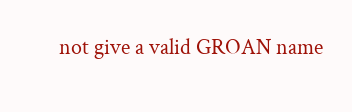not give a valid GROAN name